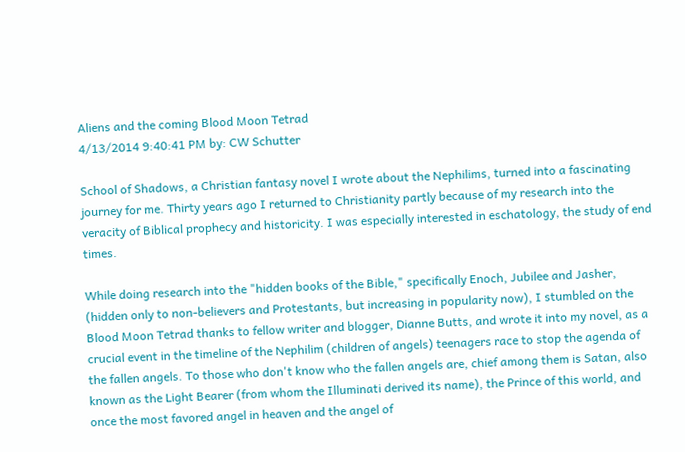Aliens and the coming Blood Moon Tetrad
4/13/2014 9:40:41 PM by: CW Schutter

School of Shadows, a Christian fantasy novel I wrote about the Nephilims, turned into a fascinating journey for me. Thirty years ago I returned to Christianity partly because of my research into the veracity of Biblical prophecy and historicity. I was especially interested in eschatology, the study of end times.

While doing research into the "hidden books of the Bible," specifically Enoch, Jubilee and Jasher, (hidden only to non-believers and Protestants, but increasing in popularity now), I stumbled on the Blood Moon Tetrad thanks to fellow writer and blogger, Dianne Butts, and wrote it into my novel, as a crucial event in the timeline of the Nephilim (children of angels) teenagers race to stop the agenda of the fallen angels. To those who don't know who the fallen angels are, chief among them is Satan, also known as the Light Bearer (from whom the Illuminati derived its name), the Prince of this world, and once the most favored angel in heaven and the angel of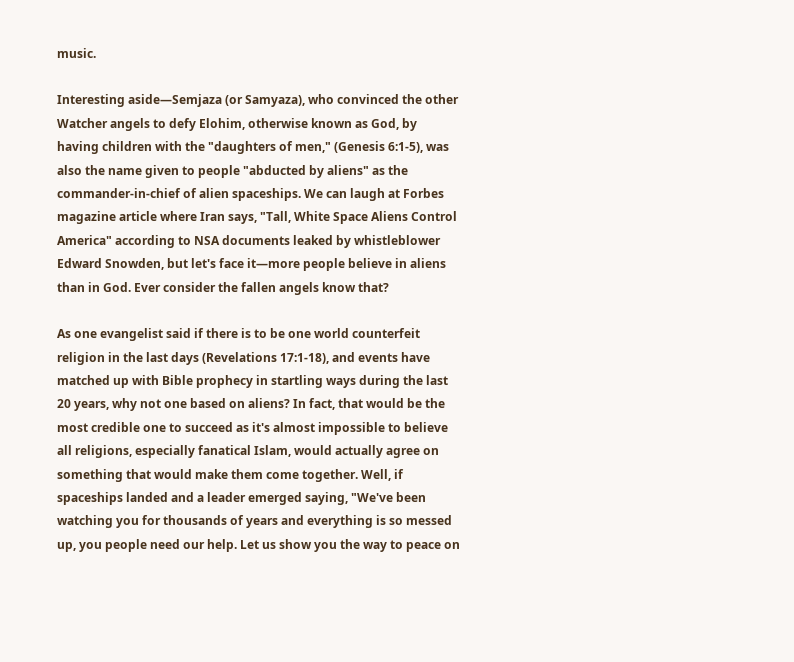music.

Interesting aside—Semjaza (or Samyaza), who convinced the other Watcher angels to defy Elohim, otherwise known as God, by having children with the "daughters of men," (Genesis 6:1-5), was also the name given to people "abducted by aliens" as the commander-in-chief of alien spaceships. We can laugh at Forbes magazine article where Iran says, "Tall, White Space Aliens Control America" according to NSA documents leaked by whistleblower Edward Snowden, but let's face it—more people believe in aliens than in God. Ever consider the fallen angels know that?

As one evangelist said if there is to be one world counterfeit religion in the last days (Revelations 17:1-18), and events have matched up with Bible prophecy in startling ways during the last 20 years, why not one based on aliens? In fact, that would be the most credible one to succeed as it's almost impossible to believe all religions, especially fanatical Islam, would actually agree on something that would make them come together. Well, if spaceships landed and a leader emerged saying, "We've been watching you for thousands of years and everything is so messed up, you people need our help. Let us show you the way to peace on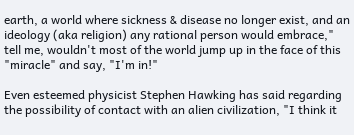earth, a world where sickness & disease no longer exist, and an ideology (aka religion) any rational person would embrace," tell me, wouldn't most of the world jump up in the face of this "miracle" and say, "I'm in!"

Even esteemed physicist Stephen Hawking has said regarding the possibility of contact with an alien civilization, "I think it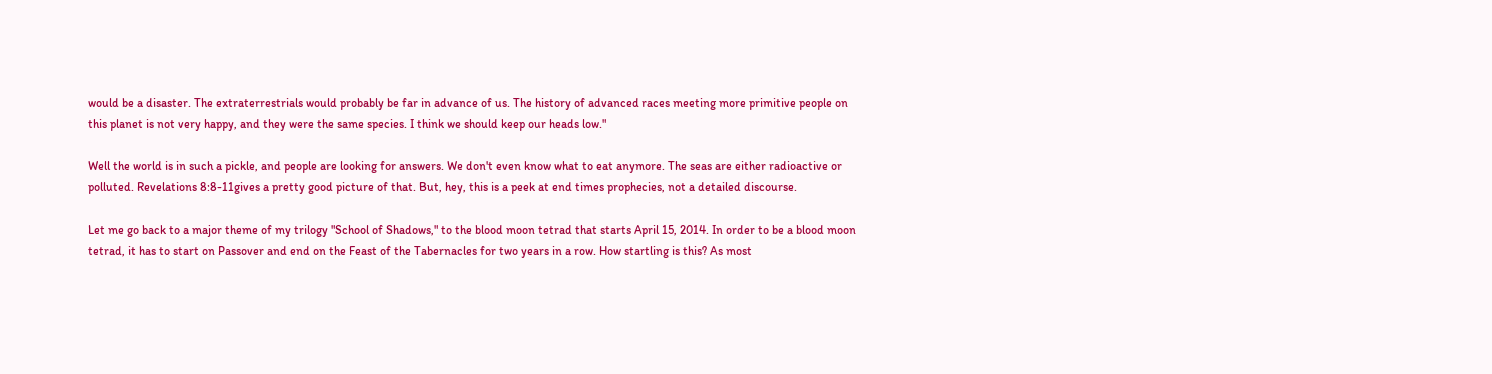would be a disaster. The extraterrestrials would probably be far in advance of us. The history of advanced races meeting more primitive people on this planet is not very happy, and they were the same species. I think we should keep our heads low."

Well the world is in such a pickle, and people are looking for answers. We don't even know what to eat anymore. The seas are either radioactive or polluted. Revelations 8:8-11gives a pretty good picture of that. But, hey, this is a peek at end times prophecies, not a detailed discourse.

Let me go back to a major theme of my trilogy "School of Shadows," to the blood moon tetrad that starts April 15, 2014. In order to be a blood moon tetrad, it has to start on Passover and end on the Feast of the Tabernacles for two years in a row. How startling is this? As most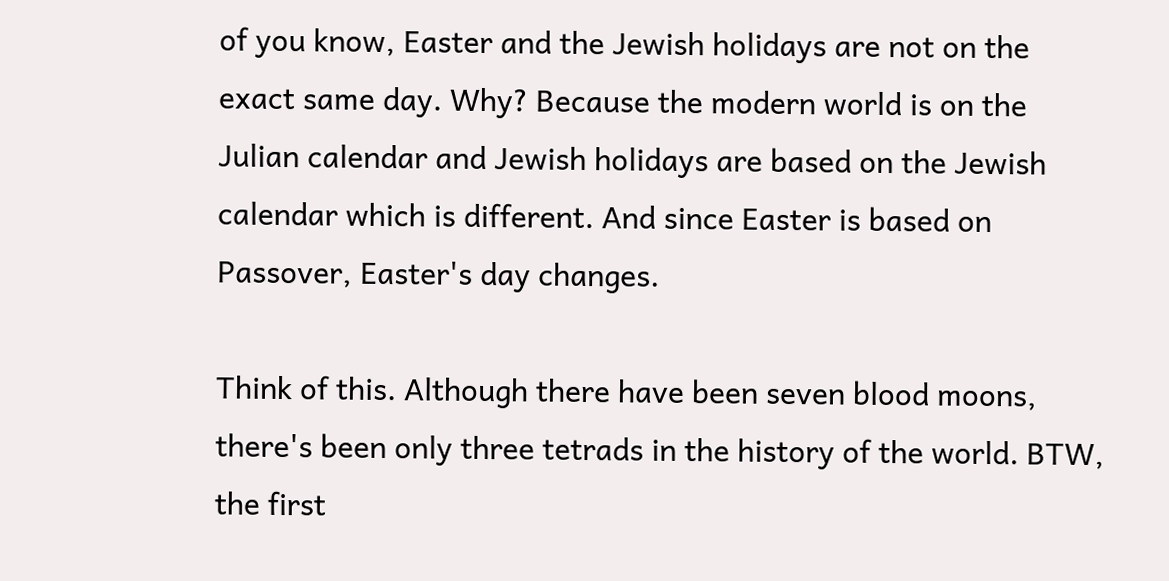of you know, Easter and the Jewish holidays are not on the exact same day. Why? Because the modern world is on the Julian calendar and Jewish holidays are based on the Jewish calendar which is different. And since Easter is based on Passover, Easter's day changes.

Think of this. Although there have been seven blood moons, there's been only three tetrads in the history of the world. BTW, the first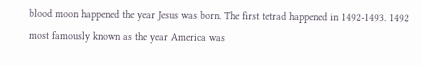blood moon happened the year Jesus was born. The first tetrad happened in 1492-1493. 1492 most famously known as the year America was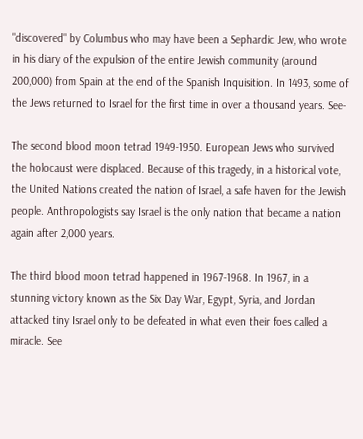"discovered" by Columbus who may have been a Sephardic Jew, who wrote in his diary of the expulsion of the entire Jewish community (around 200,000) from Spain at the end of the Spanish Inquisition. In 1493, some of the Jews returned to Israel for the first time in over a thousand years. See-

The second blood moon tetrad 1949-1950. European Jews who survived the holocaust were displaced. Because of this tragedy, in a historical vote, the United Nations created the nation of Israel, a safe haven for the Jewish people. Anthropologists say Israel is the only nation that became a nation again after 2,000 years.

The third blood moon tetrad happened in 1967-1968. In 1967, in a stunning victory known as the Six Day War, Egypt, Syria, and Jordan attacked tiny Israel only to be defeated in what even their foes called a miracle. See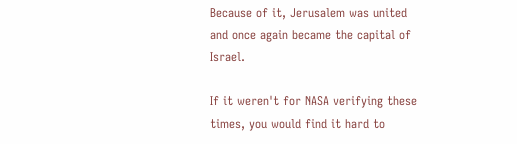Because of it, Jerusalem was united and once again became the capital of Israel.

If it weren't for NASA verifying these times, you would find it hard to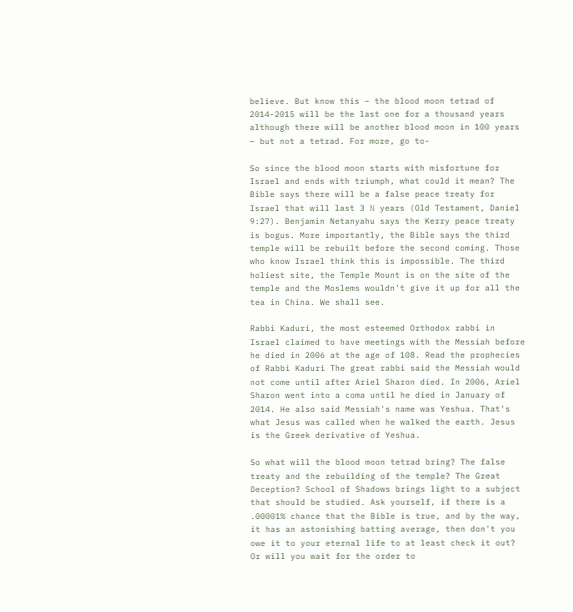believe. But know this – the blood moon tetrad of 2014-2015 will be the last one for a thousand years although there will be another blood moon in 100 years – but not a tetrad. For more, go to-

So since the blood moon starts with misfortune for Israel and ends with triumph, what could it mean? The Bible says there will be a false peace treaty for Israel that will last 3 ½ years (Old Testament, Daniel 9:27). Benjamin Netanyahu says the Kerry peace treaty is bogus. More importantly, the Bible says the third temple will be rebuilt before the second coming. Those who know Israel think this is impossible. The third holiest site, the Temple Mount is on the site of the temple and the Moslems wouldn't give it up for all the tea in China. We shall see.

Rabbi Kaduri, the most esteemed Orthodox rabbi in Israel claimed to have meetings with the Messiah before he died in 2006 at the age of 108. Read the prophecies of Rabbi Kaduri The great rabbi said the Messiah would not come until after Ariel Sharon died. In 2006, Ariel Sharon went into a coma until he died in January of 2014. He also said Messiah's name was Yeshua. That's what Jesus was called when he walked the earth. Jesus is the Greek derivative of Yeshua.

So what will the blood moon tetrad bring? The false treaty and the rebuilding of the temple? The Great Deception? School of Shadows brings light to a subject that should be studied. Ask yourself, if there is a .00001% chance that the Bible is true, and by the way, it has an astonishing batting average, then don't you owe it to your eternal life to at least check it out? Or will you wait for the order to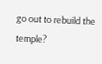go out to rebuild the temple?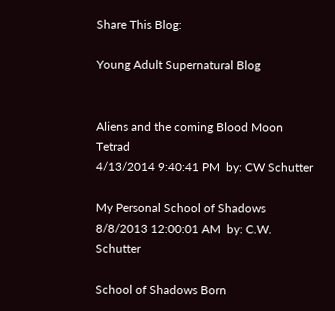Share This Blog:

Young Adult Supernatural Blog


Aliens and the coming Blood Moon Tetrad
4/13/2014 9:40:41 PM  by: CW Schutter

My Personal School of Shadows
8/8/2013 12:00:01 AM  by: C.W. Schutter

School of Shadows Born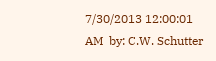7/30/2013 12:00:01 AM  by: C.W. Schutter